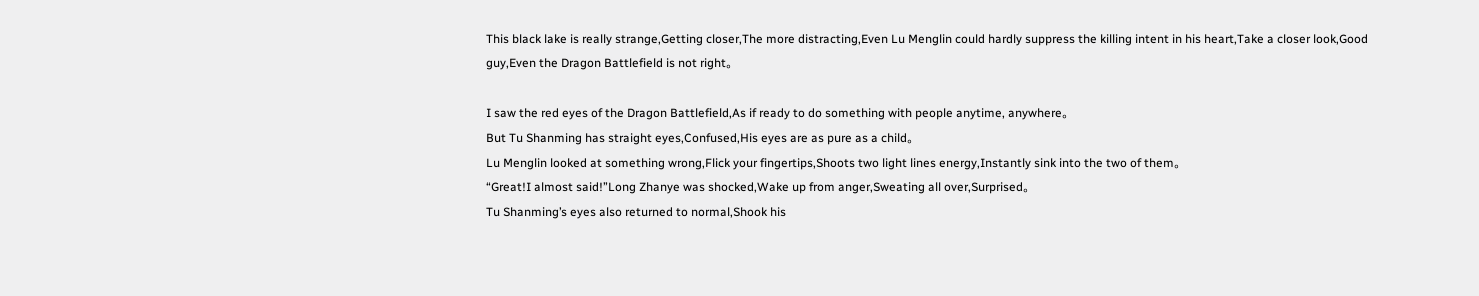This black lake is really strange,Getting closer,The more distracting,Even Lu Menglin could hardly suppress the killing intent in his heart,Take a closer look,Good guy,Even the Dragon Battlefield is not right。

I saw the red eyes of the Dragon Battlefield,As if ready to do something with people anytime, anywhere。
But Tu Shanming has straight eyes,Confused,His eyes are as pure as a child。
Lu Menglin looked at something wrong,Flick your fingertips,Shoots two light lines energy,Instantly sink into the two of them。
“Great!I almost said!”Long Zhanye was shocked,Wake up from anger,Sweating all over,Surprised。
Tu Shanming’s eyes also returned to normal,Shook his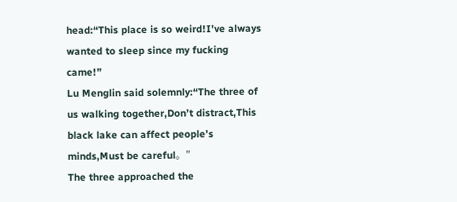head:“This place is so weird!I’ve always wanted to sleep since my fucking came!”
Lu Menglin said solemnly:“The three of us walking together,Don’t distract,This black lake can affect people’s minds,Must be careful。”
The three approached the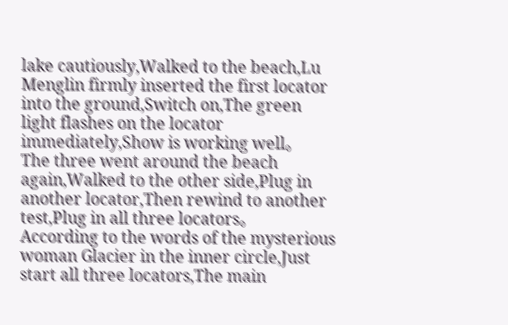lake cautiously,Walked to the beach,Lu Menglin firmly inserted the first locator into the ground,Switch on,The green light flashes on the locator immediately,Show is working well。
The three went around the beach again,Walked to the other side,Plug in another locator,Then rewind to another test,Plug in all three locators。
According to the words of the mysterious woman Glacier in the inner circle,Just start all three locators,The main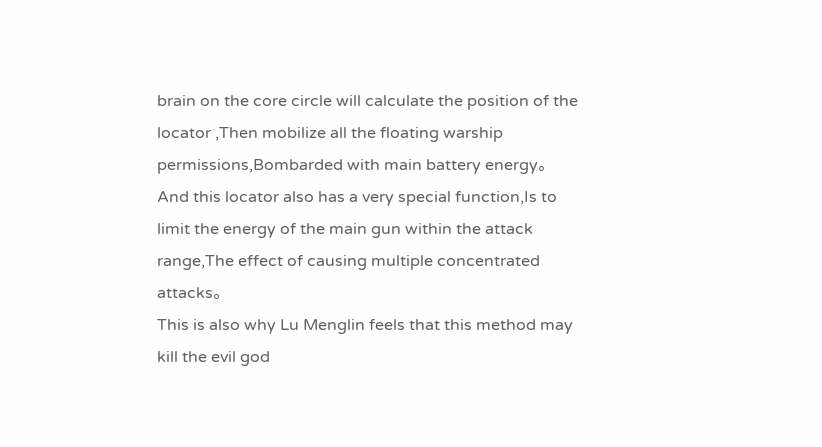brain on the core circle will calculate the position of the locator ,Then mobilize all the floating warship permissions,Bombarded with main battery energy。
And this locator also has a very special function,Is to limit the energy of the main gun within the attack range,The effect of causing multiple concentrated attacks。
This is also why Lu Menglin feels that this method may kill the evil god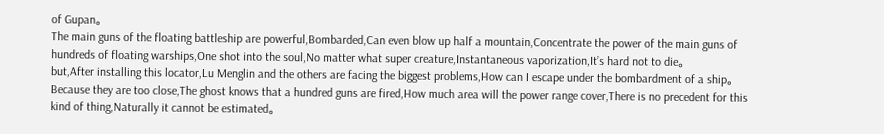of Gupan。
The main guns of the floating battleship are powerful,Bombarded,Can even blow up half a mountain,Concentrate the power of the main guns of hundreds of floating warships,One shot into the soul,No matter what super creature,Instantaneous vaporization,It’s hard not to die。
but,After installing this locator,Lu Menglin and the others are facing the biggest problems,How can I escape under the bombardment of a ship。
Because they are too close,The ghost knows that a hundred guns are fired,How much area will the power range cover,There is no precedent for this kind of thing,Naturally it cannot be estimated。